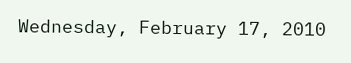Wednesday, February 17, 2010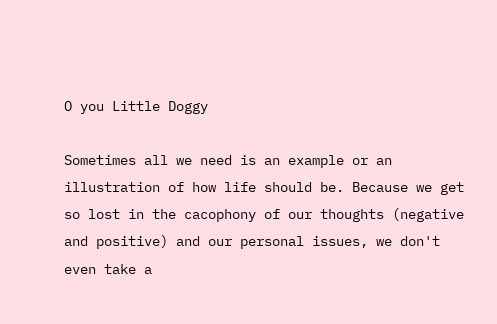O you Little Doggy

Sometimes all we need is an example or an illustration of how life should be. Because we get so lost in the cacophony of our thoughts (negative and positive) and our personal issues, we don't even take a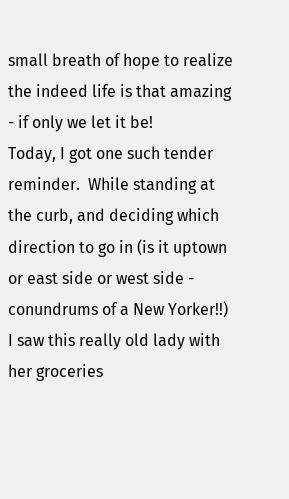small breath of hope to realize the indeed life is that amazing - if only we let it be!
Today, I got one such tender reminder.  While standing at the curb, and deciding which direction to go in (is it uptown or east side or west side - conundrums of a New Yorker!!) I saw this really old lady with her groceries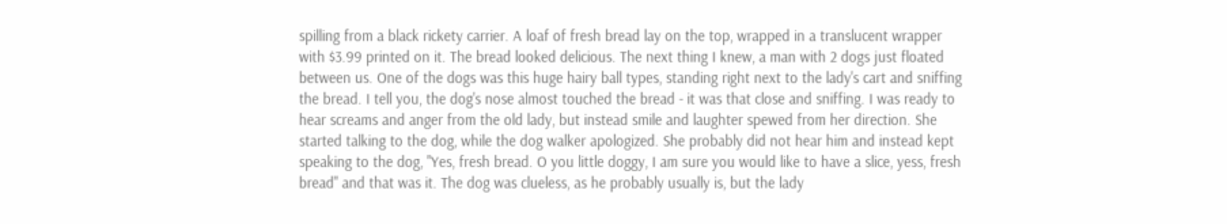spilling from a black rickety carrier. A loaf of fresh bread lay on the top, wrapped in a translucent wrapper with $3.99 printed on it. The bread looked delicious. The next thing I knew, a man with 2 dogs just floated between us. One of the dogs was this huge hairy ball types, standing right next to the lady's cart and sniffing the bread. I tell you, the dog's nose almost touched the bread - it was that close and sniffing. I was ready to hear screams and anger from the old lady, but instead smile and laughter spewed from her direction. She started talking to the dog, while the dog walker apologized. She probably did not hear him and instead kept speaking to the dog, "Yes, fresh bread. O you little doggy, I am sure you would like to have a slice, yess, fresh bread" and that was it. The dog was clueless, as he probably usually is, but the lady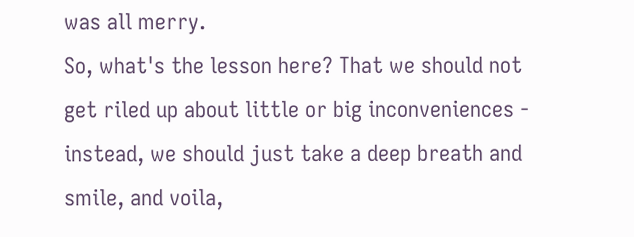was all merry.
So, what's the lesson here? That we should not get riled up about little or big inconveniences - instead, we should just take a deep breath and smile, and voila,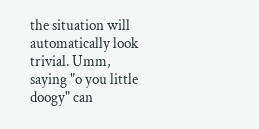the situation will automatically look trivial. Umm, saying "o you little doogy" can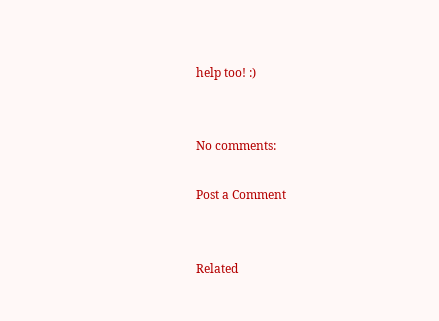help too! :)


No comments:

Post a Comment


Related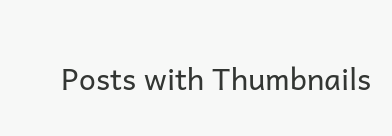Posts with Thumbnails